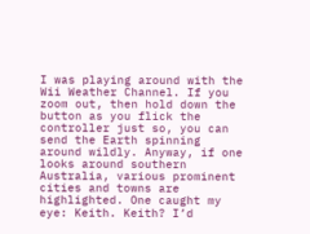I was playing around with the Wii Weather Channel. If you zoom out, then hold down the button as you flick the controller just so, you can send the Earth spinning around wildly. Anyway, if one looks around southern Australia, various prominent cities and towns are highlighted. One caught my eye: Keith. Keith? I’d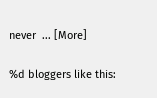never  ... [More]

%d bloggers like this: